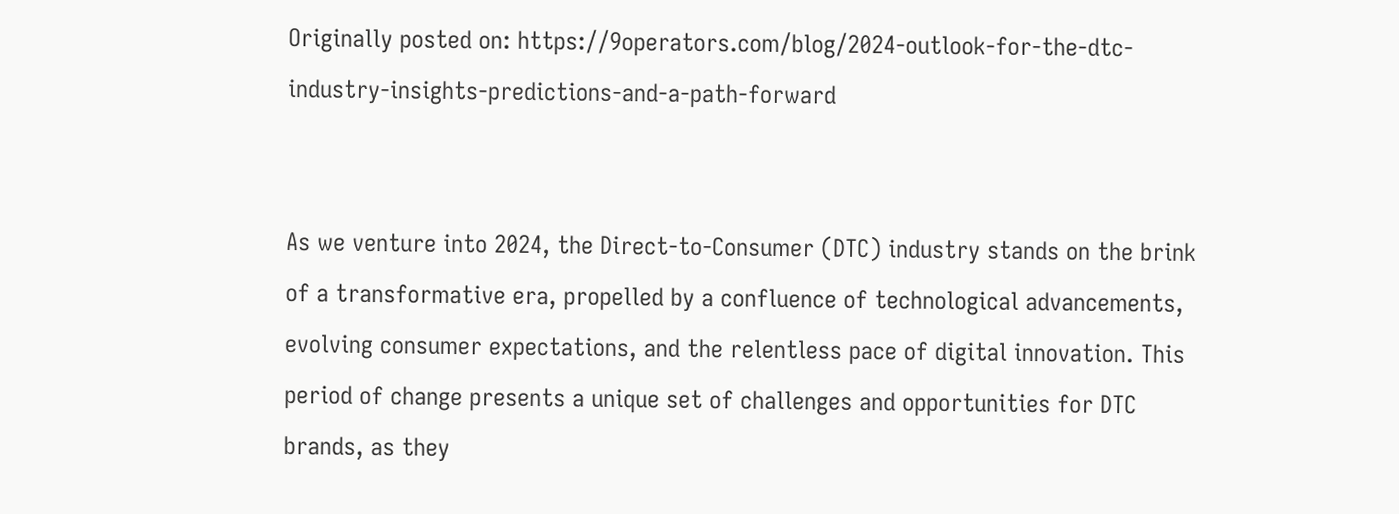Originally posted on: https://9operators.com/blog/2024-outlook-for-the-dtc-industry-insights-predictions-and-a-path-forward


As we venture into 2024, the Direct-to-Consumer (DTC) industry stands on the brink of a transformative era, propelled by a confluence of technological advancements, evolving consumer expectations, and the relentless pace of digital innovation. This period of change presents a unique set of challenges and opportunities for DTC brands, as they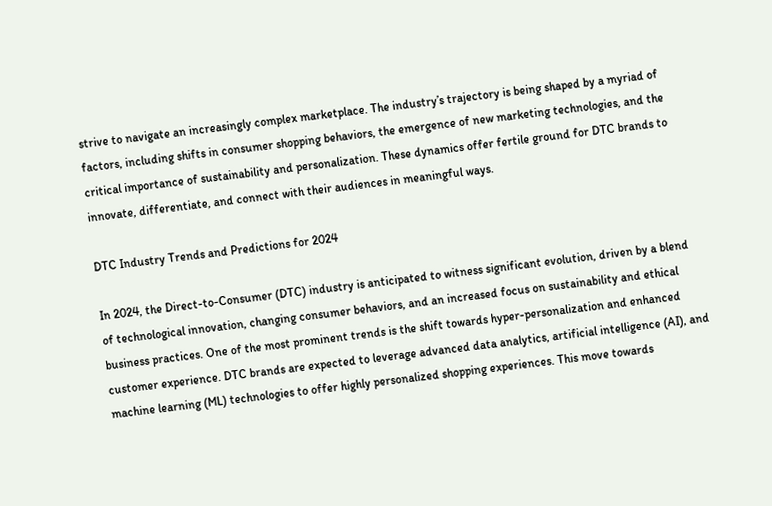strive to navigate an increasingly complex marketplace. The industry’s trajectory is being shaped by a myriad of factors, including shifts in consumer shopping behaviors, the emergence of new marketing technologies, and the critical importance of sustainability and personalization. These dynamics offer fertile ground for DTC brands to innovate, differentiate, and connect with their audiences in meaningful ways.

DTC Industry Trends and Predictions for 2024

In 2024, the Direct-to-Consumer (DTC) industry is anticipated to witness significant evolution, driven by a blend of technological innovation, changing consumer behaviors, and an increased focus on sustainability and ethical business practices. One of the most prominent trends is the shift towards hyper-personalization and enhanced customer experience. DTC brands are expected to leverage advanced data analytics, artificial intelligence (AI), and machine learning (ML) technologies to offer highly personalized shopping experiences. This move towards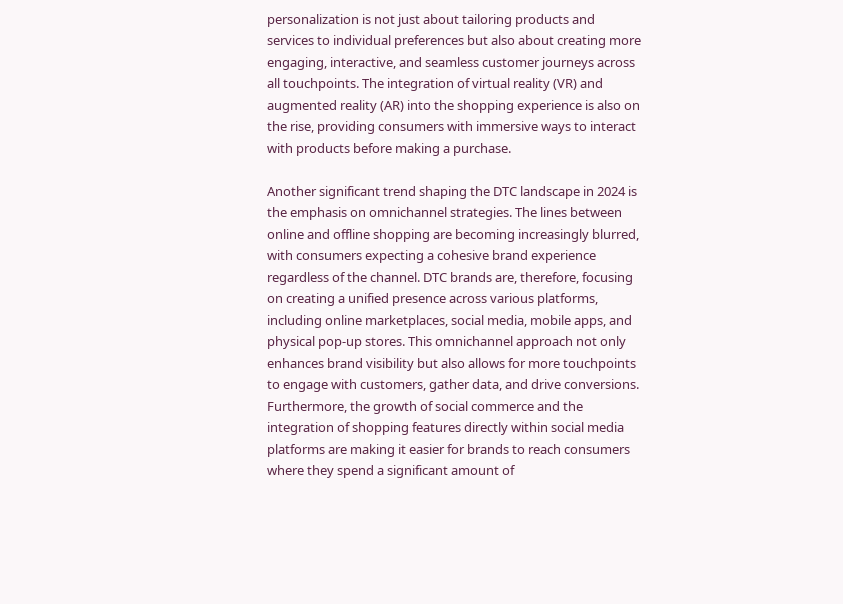personalization is not just about tailoring products and services to individual preferences but also about creating more engaging, interactive, and seamless customer journeys across all touchpoints. The integration of virtual reality (VR) and augmented reality (AR) into the shopping experience is also on the rise, providing consumers with immersive ways to interact with products before making a purchase.

Another significant trend shaping the DTC landscape in 2024 is the emphasis on omnichannel strategies. The lines between online and offline shopping are becoming increasingly blurred, with consumers expecting a cohesive brand experience regardless of the channel. DTC brands are, therefore, focusing on creating a unified presence across various platforms, including online marketplaces, social media, mobile apps, and physical pop-up stores. This omnichannel approach not only enhances brand visibility but also allows for more touchpoints to engage with customers, gather data, and drive conversions. Furthermore, the growth of social commerce and the integration of shopping features directly within social media platforms are making it easier for brands to reach consumers where they spend a significant amount of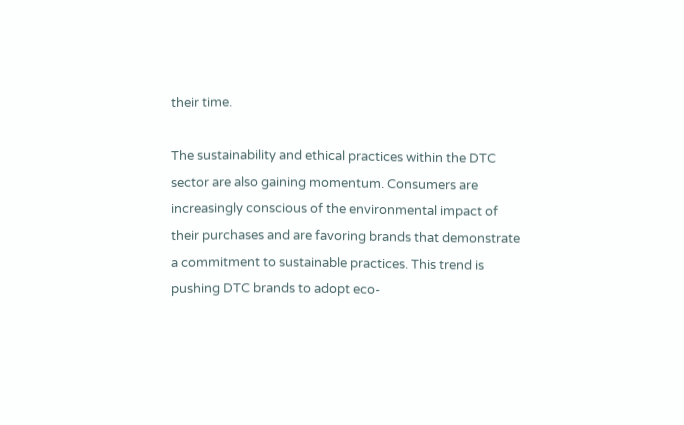their time.

The sustainability and ethical practices within the DTC sector are also gaining momentum. Consumers are increasingly conscious of the environmental impact of their purchases and are favoring brands that demonstrate a commitment to sustainable practices. This trend is pushing DTC brands to adopt eco-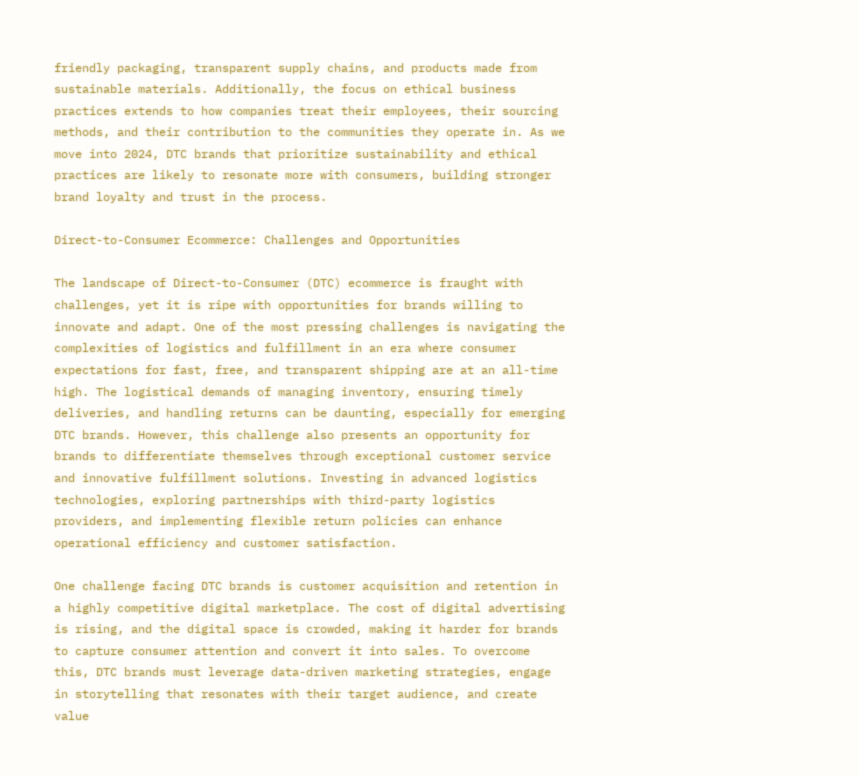friendly packaging, transparent supply chains, and products made from sustainable materials. Additionally, the focus on ethical business practices extends to how companies treat their employees, their sourcing methods, and their contribution to the communities they operate in. As we move into 2024, DTC brands that prioritize sustainability and ethical practices are likely to resonate more with consumers, building stronger brand loyalty and trust in the process.

Direct-to-Consumer Ecommerce: Challenges and Opportunities

The landscape of Direct-to-Consumer (DTC) ecommerce is fraught with challenges, yet it is ripe with opportunities for brands willing to innovate and adapt. One of the most pressing challenges is navigating the complexities of logistics and fulfillment in an era where consumer expectations for fast, free, and transparent shipping are at an all-time high. The logistical demands of managing inventory, ensuring timely deliveries, and handling returns can be daunting, especially for emerging DTC brands. However, this challenge also presents an opportunity for brands to differentiate themselves through exceptional customer service and innovative fulfillment solutions. Investing in advanced logistics technologies, exploring partnerships with third-party logistics providers, and implementing flexible return policies can enhance operational efficiency and customer satisfaction.

One challenge facing DTC brands is customer acquisition and retention in a highly competitive digital marketplace. The cost of digital advertising is rising, and the digital space is crowded, making it harder for brands to capture consumer attention and convert it into sales. To overcome this, DTC brands must leverage data-driven marketing strategies, engage in storytelling that resonates with their target audience, and create value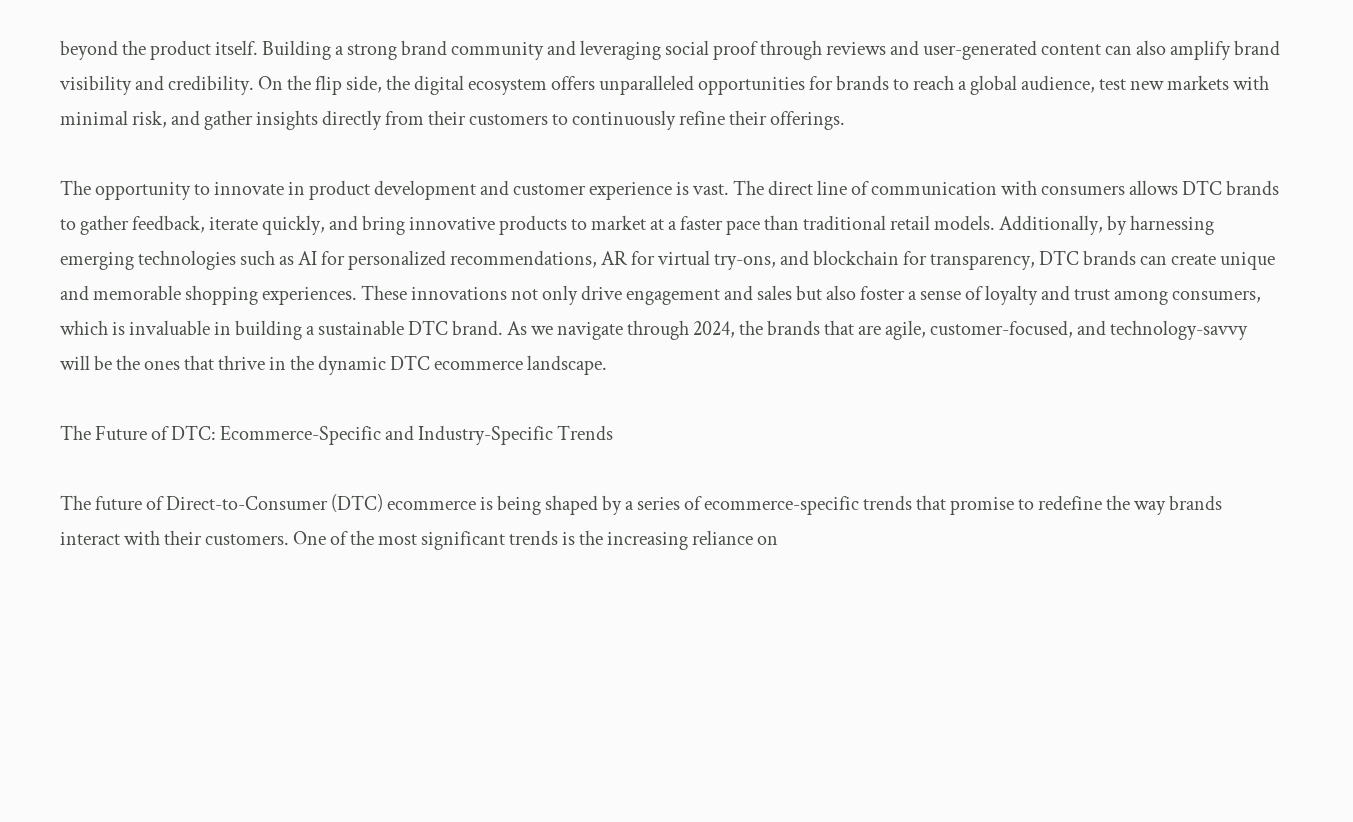beyond the product itself. Building a strong brand community and leveraging social proof through reviews and user-generated content can also amplify brand visibility and credibility. On the flip side, the digital ecosystem offers unparalleled opportunities for brands to reach a global audience, test new markets with minimal risk, and gather insights directly from their customers to continuously refine their offerings.

The opportunity to innovate in product development and customer experience is vast. The direct line of communication with consumers allows DTC brands to gather feedback, iterate quickly, and bring innovative products to market at a faster pace than traditional retail models. Additionally, by harnessing emerging technologies such as AI for personalized recommendations, AR for virtual try-ons, and blockchain for transparency, DTC brands can create unique and memorable shopping experiences. These innovations not only drive engagement and sales but also foster a sense of loyalty and trust among consumers, which is invaluable in building a sustainable DTC brand. As we navigate through 2024, the brands that are agile, customer-focused, and technology-savvy will be the ones that thrive in the dynamic DTC ecommerce landscape.

The Future of DTC: Ecommerce-Specific and Industry-Specific Trends

The future of Direct-to-Consumer (DTC) ecommerce is being shaped by a series of ecommerce-specific trends that promise to redefine the way brands interact with their customers. One of the most significant trends is the increasing reliance on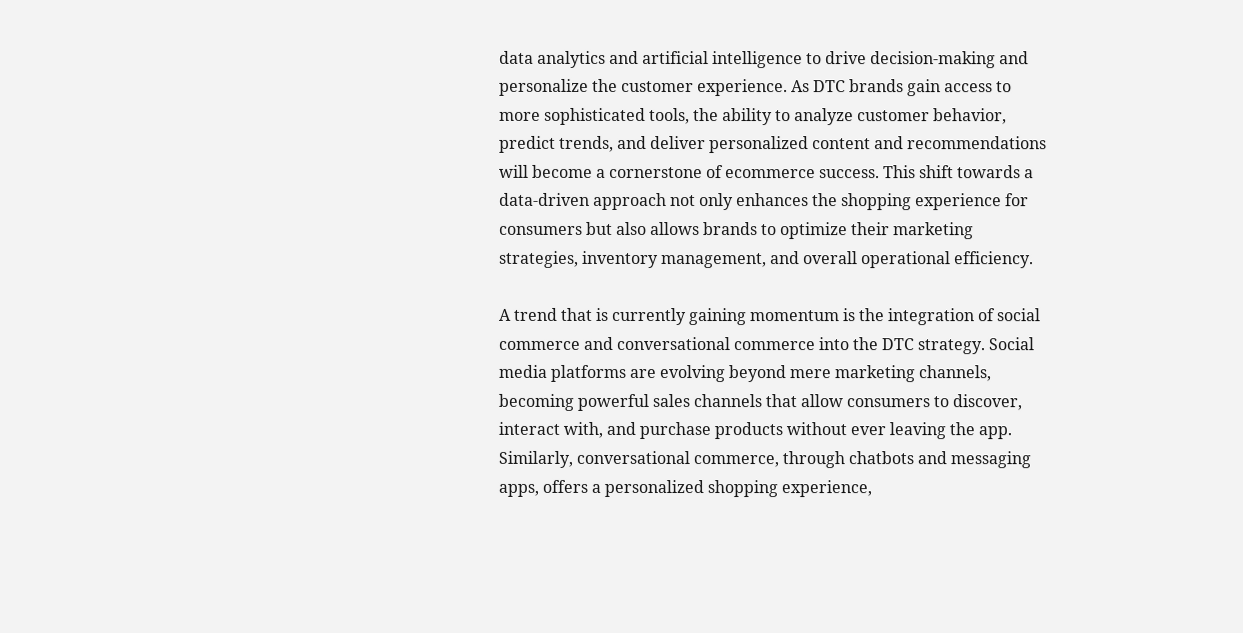data analytics and artificial intelligence to drive decision-making and personalize the customer experience. As DTC brands gain access to more sophisticated tools, the ability to analyze customer behavior, predict trends, and deliver personalized content and recommendations will become a cornerstone of ecommerce success. This shift towards a data-driven approach not only enhances the shopping experience for consumers but also allows brands to optimize their marketing strategies, inventory management, and overall operational efficiency.

A trend that is currently gaining momentum is the integration of social commerce and conversational commerce into the DTC strategy. Social media platforms are evolving beyond mere marketing channels, becoming powerful sales channels that allow consumers to discover, interact with, and purchase products without ever leaving the app. Similarly, conversational commerce, through chatbots and messaging apps, offers a personalized shopping experience,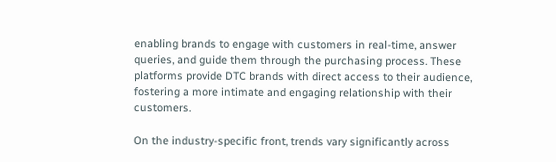enabling brands to engage with customers in real-time, answer queries, and guide them through the purchasing process. These platforms provide DTC brands with direct access to their audience, fostering a more intimate and engaging relationship with their customers.

On the industry-specific front, trends vary significantly across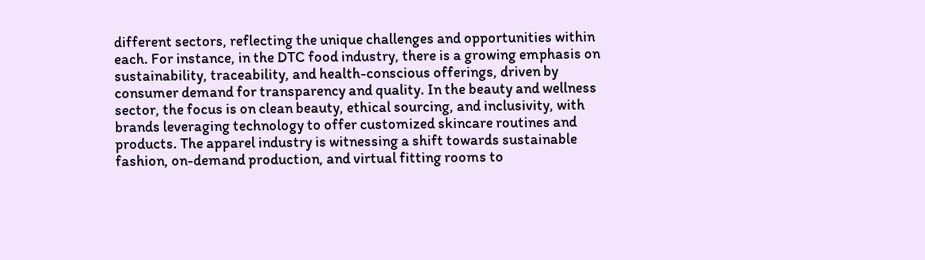different sectors, reflecting the unique challenges and opportunities within each. For instance, in the DTC food industry, there is a growing emphasis on sustainability, traceability, and health-conscious offerings, driven by consumer demand for transparency and quality. In the beauty and wellness sector, the focus is on clean beauty, ethical sourcing, and inclusivity, with brands leveraging technology to offer customized skincare routines and products. The apparel industry is witnessing a shift towards sustainable fashion, on-demand production, and virtual fitting rooms to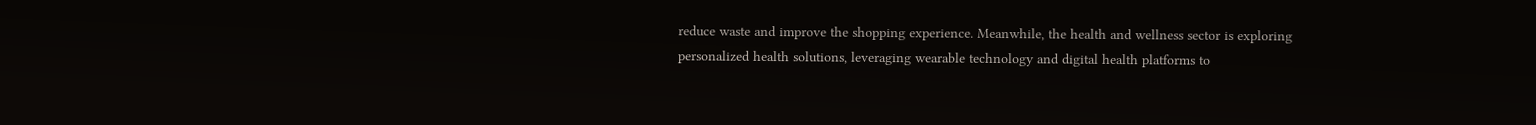reduce waste and improve the shopping experience. Meanwhile, the health and wellness sector is exploring personalized health solutions, leveraging wearable technology and digital health platforms to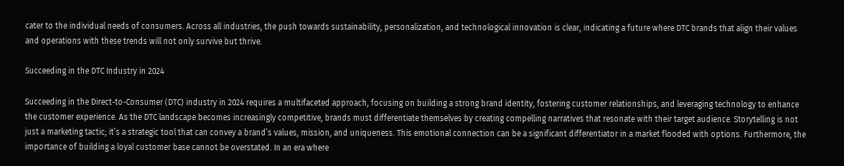cater to the individual needs of consumers. Across all industries, the push towards sustainability, personalization, and technological innovation is clear, indicating a future where DTC brands that align their values and operations with these trends will not only survive but thrive.

Succeeding in the DTC Industry in 2024

Succeeding in the Direct-to-Consumer (DTC) industry in 2024 requires a multifaceted approach, focusing on building a strong brand identity, fostering customer relationships, and leveraging technology to enhance the customer experience. As the DTC landscape becomes increasingly competitive, brands must differentiate themselves by creating compelling narratives that resonate with their target audience. Storytelling is not just a marketing tactic; it’s a strategic tool that can convey a brand’s values, mission, and uniqueness. This emotional connection can be a significant differentiator in a market flooded with options. Furthermore, the importance of building a loyal customer base cannot be overstated. In an era where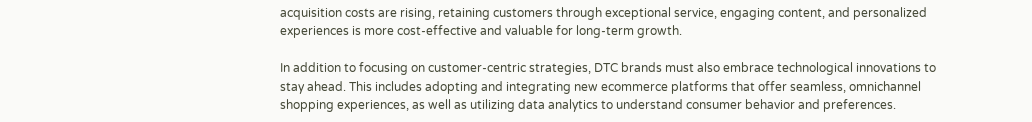acquisition costs are rising, retaining customers through exceptional service, engaging content, and personalized experiences is more cost-effective and valuable for long-term growth.

In addition to focusing on customer-centric strategies, DTC brands must also embrace technological innovations to stay ahead. This includes adopting and integrating new ecommerce platforms that offer seamless, omnichannel shopping experiences, as well as utilizing data analytics to understand consumer behavior and preferences.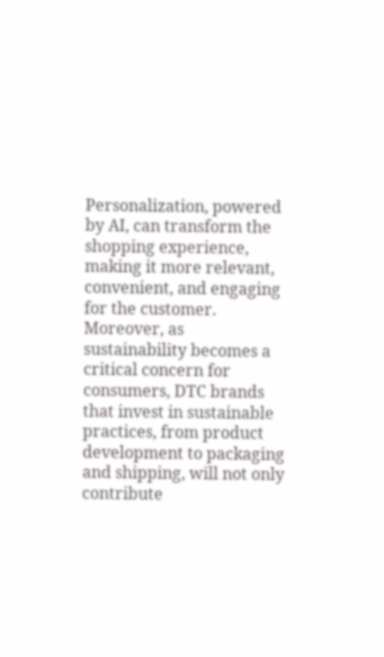Personalization, powered by AI, can transform the shopping experience, making it more relevant, convenient, and engaging for the customer. Moreover, as sustainability becomes a critical concern for consumers, DTC brands that invest in sustainable practices, from product development to packaging and shipping, will not only contribute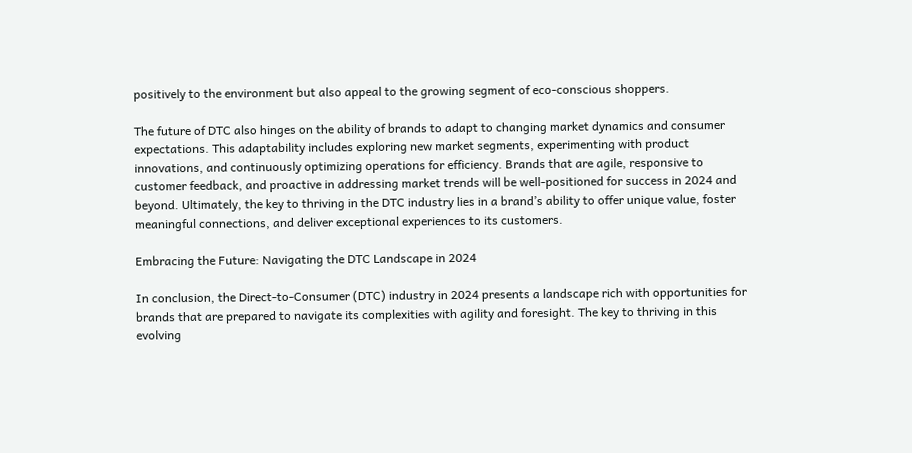positively to the environment but also appeal to the growing segment of eco-conscious shoppers.

The future of DTC also hinges on the ability of brands to adapt to changing market dynamics and consumer expectations. This adaptability includes exploring new market segments, experimenting with product innovations, and continuously optimizing operations for efficiency. Brands that are agile, responsive to customer feedback, and proactive in addressing market trends will be well-positioned for success in 2024 and beyond. Ultimately, the key to thriving in the DTC industry lies in a brand’s ability to offer unique value, foster meaningful connections, and deliver exceptional experiences to its customers.

Embracing the Future: Navigating the DTC Landscape in 2024

In conclusion, the Direct-to-Consumer (DTC) industry in 2024 presents a landscape rich with opportunities for brands that are prepared to navigate its complexities with agility and foresight. The key to thriving in this evolving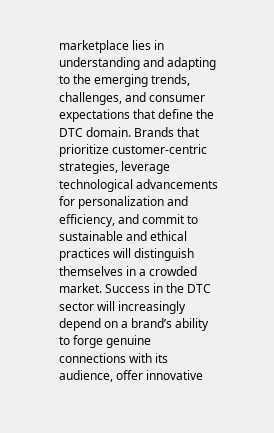marketplace lies in understanding and adapting to the emerging trends, challenges, and consumer expectations that define the DTC domain. Brands that prioritize customer-centric strategies, leverage technological advancements for personalization and efficiency, and commit to sustainable and ethical practices will distinguish themselves in a crowded market. Success in the DTC sector will increasingly depend on a brand’s ability to forge genuine connections with its audience, offer innovative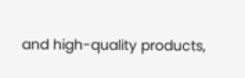and high-quality products,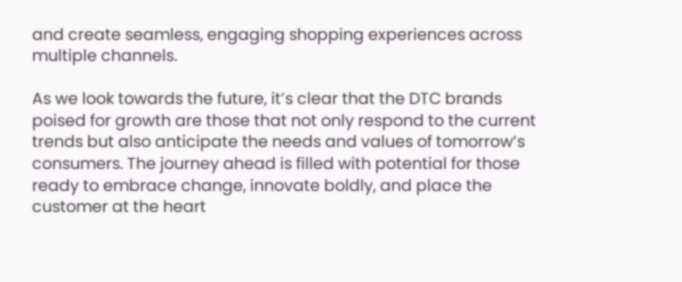and create seamless, engaging shopping experiences across multiple channels.

As we look towards the future, it’s clear that the DTC brands poised for growth are those that not only respond to the current trends but also anticipate the needs and values of tomorrow’s consumers. The journey ahead is filled with potential for those ready to embrace change, innovate boldly, and place the customer at the heart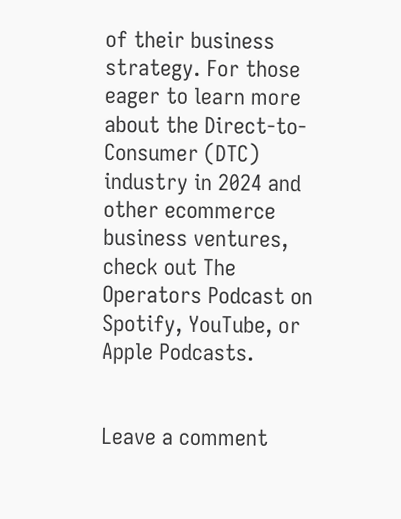of their business strategy. For those eager to learn more about the Direct-to-Consumer (DTC) industry in 2024 and other ecommerce business ventures, check out The Operators Podcast on Spotify, YouTube, or Apple Podcasts.


Leave a comment